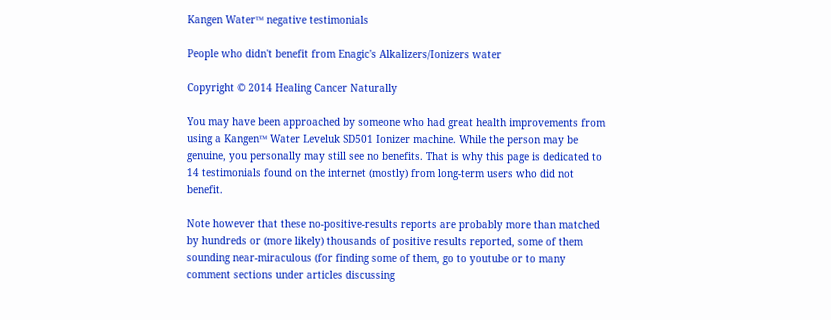Kangen Water™ negative testimonials

People who didn't benefit from Enagic's Alkalizers/Ionizers water

Copyright © 2014 Healing Cancer Naturally

You may have been approached by someone who had great health improvements from using a Kangen™ Water Leveluk SD501 Ionizer machine. While the person may be genuine, you personally may still see no benefits. That is why this page is dedicated to 14 testimonials found on the internet (mostly) from long-term users who did not benefit.

Note however that these no-positive-results reports are probably more than matched by hundreds or (more likely) thousands of positive results reported, some of them sounding near-miraculous (for finding some of them, go to youtube or to many comment sections under articles discussing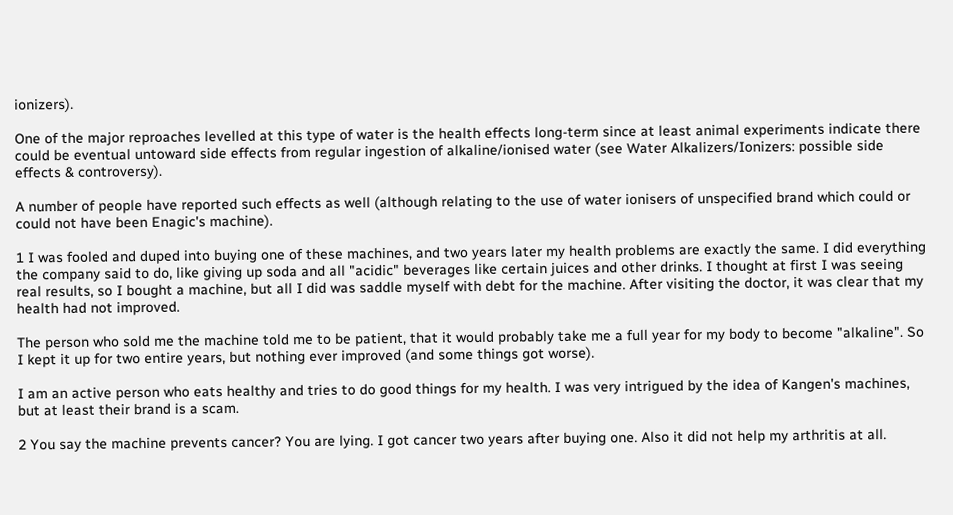ionizers).

One of the major reproaches levelled at this type of water is the health effects long-term since at least animal experiments indicate there could be eventual untoward side effects from regular ingestion of alkaline/ionised water (see Water Alkalizers/Ionizers: possible side effects & controversy).

A number of people have reported such effects as well (although relating to the use of water ionisers of unspecified brand which could or could not have been Enagic's machine).

1 I was fooled and duped into buying one of these machines, and two years later my health problems are exactly the same. I did everything the company said to do, like giving up soda and all "acidic" beverages like certain juices and other drinks. I thought at first I was seeing real results, so I bought a machine, but all I did was saddle myself with debt for the machine. After visiting the doctor, it was clear that my health had not improved.

The person who sold me the machine told me to be patient, that it would probably take me a full year for my body to become "alkaline". So I kept it up for two entire years, but nothing ever improved (and some things got worse).

I am an active person who eats healthy and tries to do good things for my health. I was very intrigued by the idea of Kangen's machines, but at least their brand is a scam.

2 You say the machine prevents cancer? You are lying. I got cancer two years after buying one. Also it did not help my arthritis at all.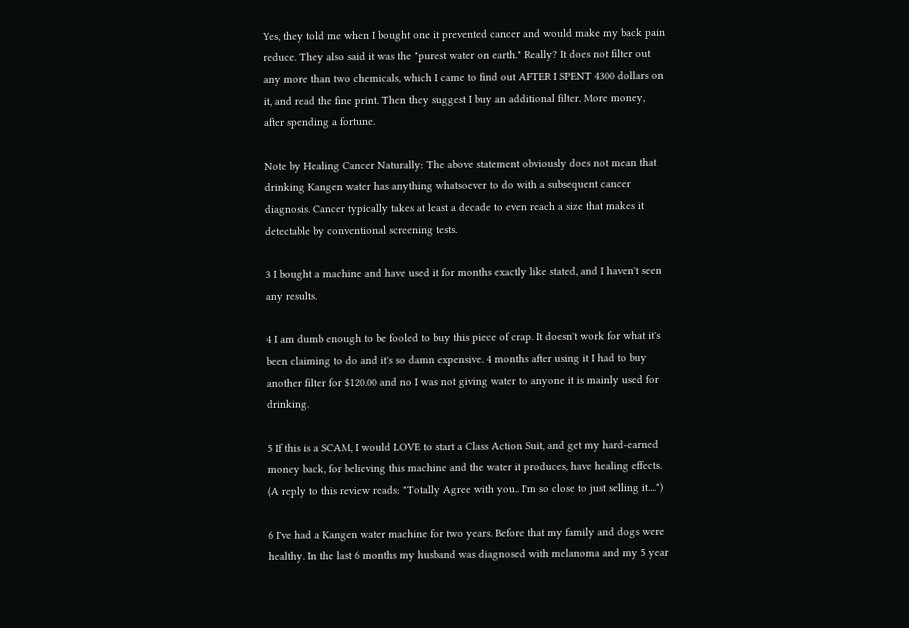Yes, they told me when I bought one it prevented cancer and would make my back pain reduce. They also said it was the "purest water on earth." Really? It does not filter out any more than two chemicals, which I came to find out AFTER I SPENT 4300 dollars on it, and read the fine print. Then they suggest I buy an additional filter. More money, after spending a fortune.

Note by Healing Cancer Naturally: The above statement obviously does not mean that drinking Kangen water has anything whatsoever to do with a subsequent cancer diagnosis. Cancer typically takes at least a decade to even reach a size that makes it detectable by conventional screening tests.

3 I bought a machine and have used it for months exactly like stated, and I haven't seen any results.

4 I am dumb enough to be fooled to buy this piece of crap. It doesn't work for what it's been claiming to do and it's so damn expensive. 4 months after using it I had to buy another filter for $120.00 and no I was not giving water to anyone it is mainly used for drinking.

5 If this is a SCAM, I would LOVE to start a Class Action Suit, and get my hard-earned money back, for believing this machine and the water it produces, have healing effects. (A reply to this review reads: "Totally Agree with you.. I'm so close to just selling it....")

6 I've had a Kangen water machine for two years. Before that my family and dogs were healthy. In the last 6 months my husband was diagnosed with melanoma and my 5 year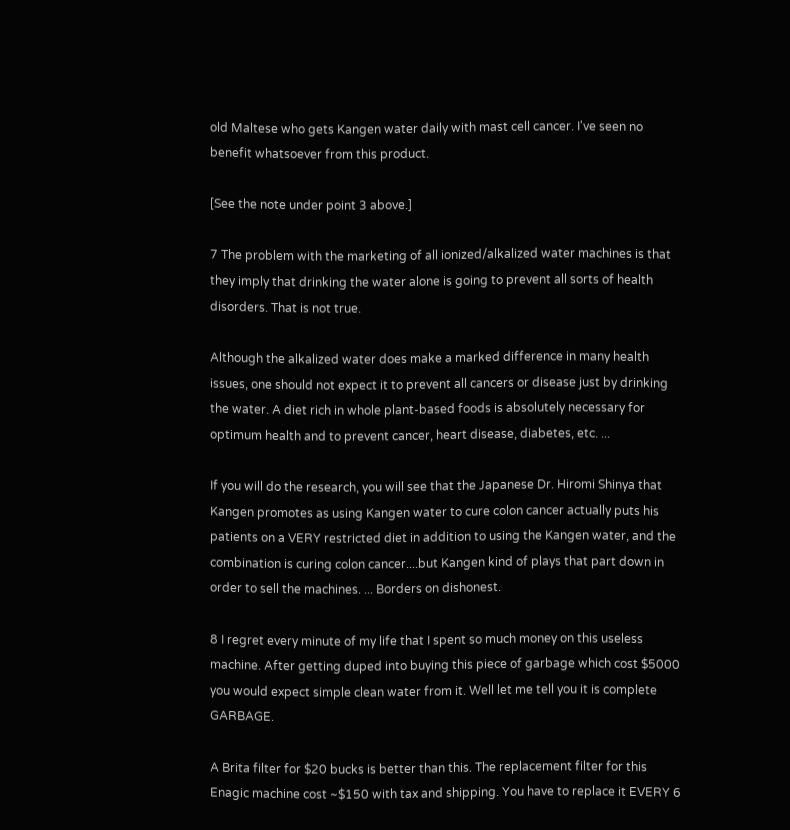old Maltese who gets Kangen water daily with mast cell cancer. I've seen no benefit whatsoever from this product.

[See the note under point 3 above.]

7 The problem with the marketing of all ionized/alkalized water machines is that they imply that drinking the water alone is going to prevent all sorts of health disorders. That is not true.

Although the alkalized water does make a marked difference in many health issues, one should not expect it to prevent all cancers or disease just by drinking the water. A diet rich in whole plant-based foods is absolutely necessary for optimum health and to prevent cancer, heart disease, diabetes, etc. ...

If you will do the research, you will see that the Japanese Dr. Hiromi Shinya that Kangen promotes as using Kangen water to cure colon cancer actually puts his patients on a VERY restricted diet in addition to using the Kangen water, and the combination is curing colon cancer....but Kangen kind of plays that part down in order to sell the machines. ... Borders on dishonest.

8 I regret every minute of my life that I spent so much money on this useless machine. After getting duped into buying this piece of garbage which cost $5000 you would expect simple clean water from it. Well let me tell you it is complete GARBAGE.

A Brita filter for $20 bucks is better than this. The replacement filter for this Enagic machine cost ~$150 with tax and shipping. You have to replace it EVERY 6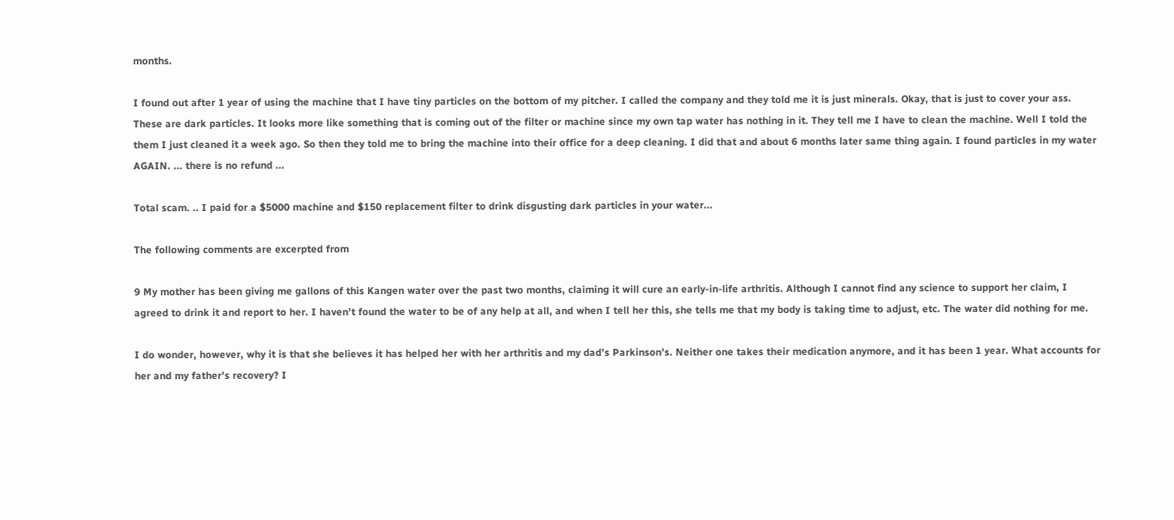months.

I found out after 1 year of using the machine that I have tiny particles on the bottom of my pitcher. I called the company and they told me it is just minerals. Okay, that is just to cover your ass. These are dark particles. It looks more like something that is coming out of the filter or machine since my own tap water has nothing in it. They tell me I have to clean the machine. Well I told the them I just cleaned it a week ago. So then they told me to bring the machine into their office for a deep cleaning. I did that and about 6 months later same thing again. I found particles in my water AGAIN. ... there is no refund ...

Total scam. .. I paid for a $5000 machine and $150 replacement filter to drink disgusting dark particles in your water...

The following comments are excerpted from

9 My mother has been giving me gallons of this Kangen water over the past two months, claiming it will cure an early-in-life arthritis. Although I cannot find any science to support her claim, I agreed to drink it and report to her. I haven’t found the water to be of any help at all, and when I tell her this, she tells me that my body is taking time to adjust, etc. The water did nothing for me.

I do wonder, however, why it is that she believes it has helped her with her arthritis and my dad’s Parkinson’s. Neither one takes their medication anymore, and it has been 1 year. What accounts for her and my father’s recovery? I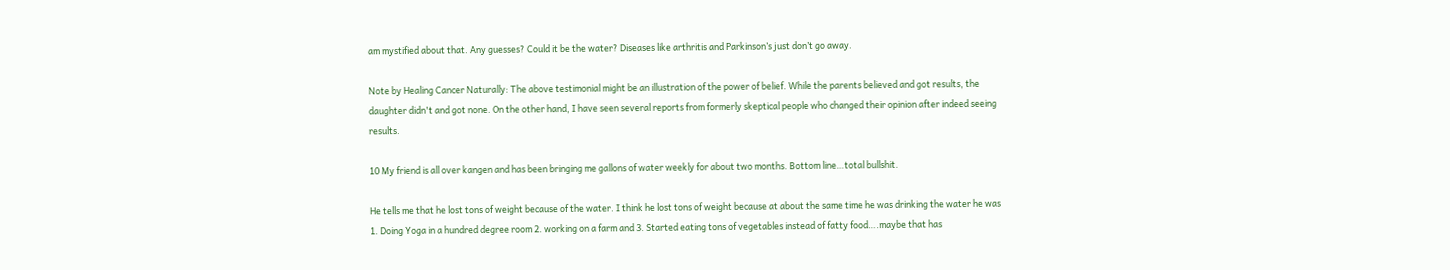am mystified about that. Any guesses? Could it be the water? Diseases like arthritis and Parkinson’s just don’t go away.

Note by Healing Cancer Naturally: The above testimonial might be an illustration of the power of belief. While the parents believed and got results, the daughter didn't and got none. On the other hand, I have seen several reports from formerly skeptical people who changed their opinion after indeed seeing results.

10 My friend is all over kangen and has been bringing me gallons of water weekly for about two months. Bottom line…total bullshit.

He tells me that he lost tons of weight because of the water. I think he lost tons of weight because at about the same time he was drinking the water he was 1. Doing Yoga in a hundred degree room 2. working on a farm and 3. Started eating tons of vegetables instead of fatty food….maybe that has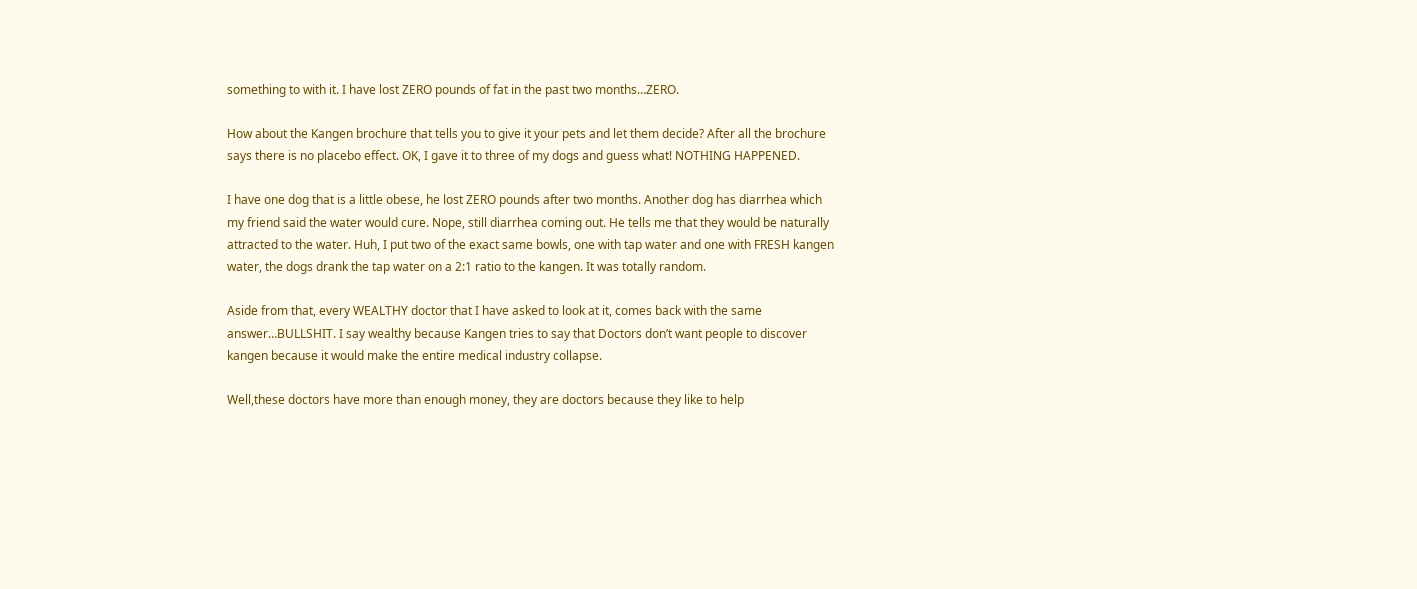something to with it. I have lost ZERO pounds of fat in the past two months…ZERO.

How about the Kangen brochure that tells you to give it your pets and let them decide? After all the brochure says there is no placebo effect. OK, I gave it to three of my dogs and guess what! NOTHING HAPPENED.

I have one dog that is a little obese, he lost ZERO pounds after two months. Another dog has diarrhea which my friend said the water would cure. Nope, still diarrhea coming out. He tells me that they would be naturally attracted to the water. Huh, I put two of the exact same bowls, one with tap water and one with FRESH kangen water, the dogs drank the tap water on a 2:1 ratio to the kangen. It was totally random.

Aside from that, every WEALTHY doctor that I have asked to look at it, comes back with the same answer…BULLSHIT. I say wealthy because Kangen tries to say that Doctors don’t want people to discover kangen because it would make the entire medical industry collapse.

Well,these doctors have more than enough money, they are doctors because they like to help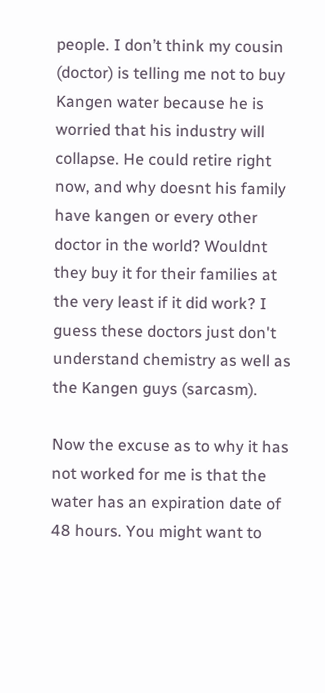people. I don’t think my cousin (doctor) is telling me not to buy Kangen water because he is worried that his industry will collapse. He could retire right now, and why doesnt his family have kangen or every other doctor in the world? Wouldnt they buy it for their families at the very least if it did work? I guess these doctors just don't understand chemistry as well as the Kangen guys (sarcasm).

Now the excuse as to why it has not worked for me is that the water has an expiration date of 48 hours. You might want to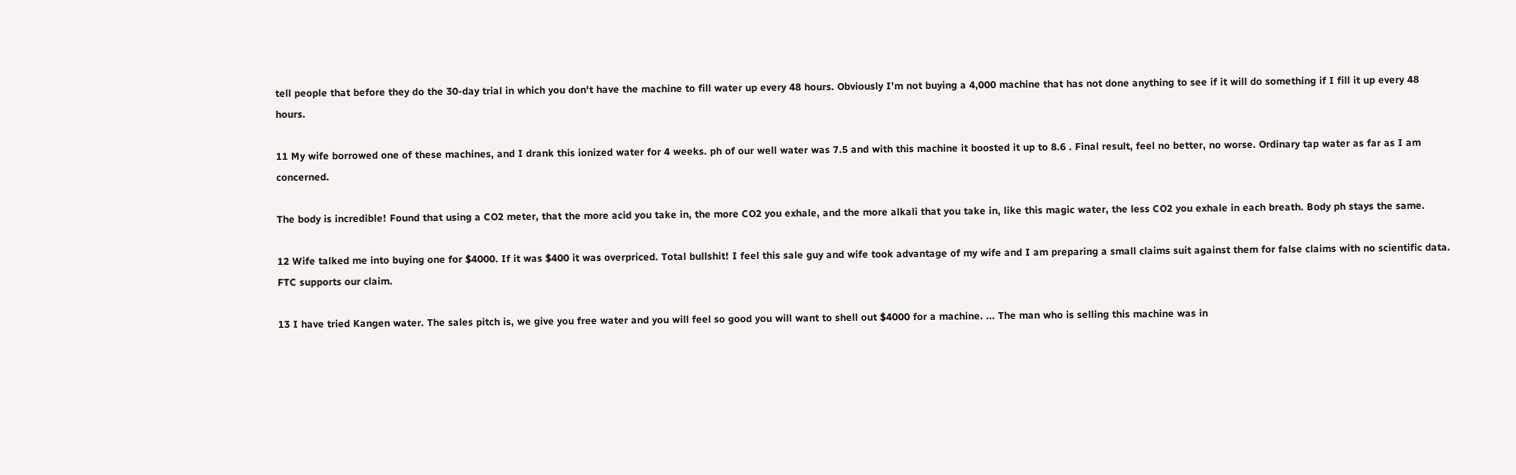tell people that before they do the 30-day trial in which you don't have the machine to fill water up every 48 hours. Obviously I’m not buying a 4,000 machine that has not done anything to see if it will do something if I fill it up every 48 hours.

11 My wife borrowed one of these machines, and I drank this ionized water for 4 weeks. ph of our well water was 7.5 and with this machine it boosted it up to 8.6 . Final result, feel no better, no worse. Ordinary tap water as far as I am concerned.

The body is incredible! Found that using a CO2 meter, that the more acid you take in, the more CO2 you exhale, and the more alkali that you take in, like this magic water, the less CO2 you exhale in each breath. Body ph stays the same.

12 Wife talked me into buying one for $4000. If it was $400 it was overpriced. Total bullshit! I feel this sale guy and wife took advantage of my wife and I am preparing a small claims suit against them for false claims with no scientific data. FTC supports our claim.

13 I have tried Kangen water. The sales pitch is, we give you free water and you will feel so good you will want to shell out $4000 for a machine. ... The man who is selling this machine was in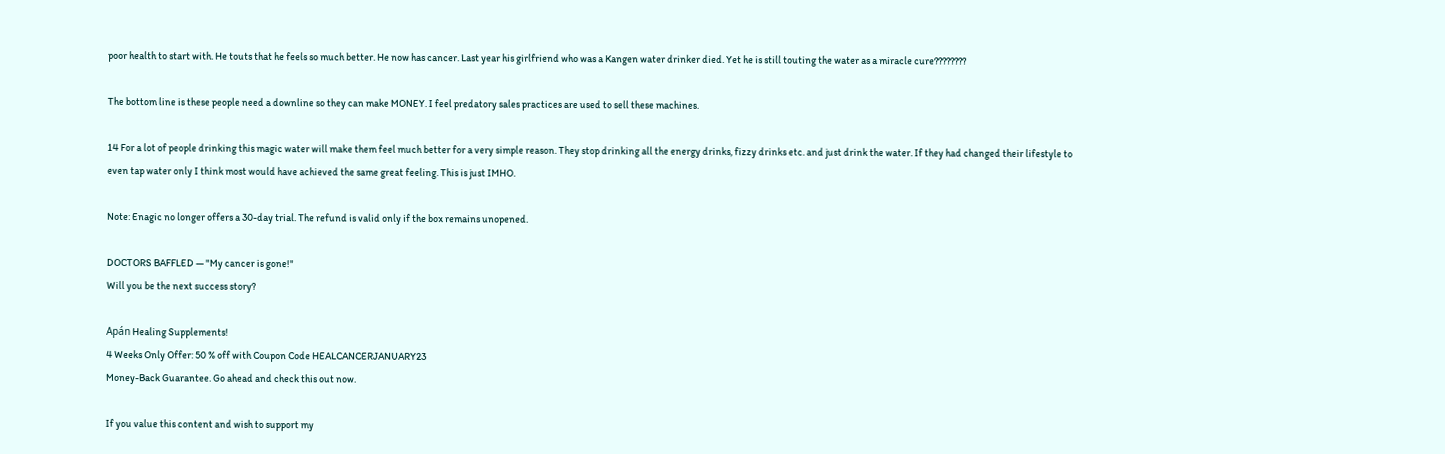poor health to start with. He touts that he feels so much better. He now has cancer. Last year his girlfriend who was a Kangen water drinker died. Yet he is still touting the water as a miracle cure????????

The bottom line is these people need a downline so they can make MONEY. I feel predatory sales practices are used to sell these machines.

14 For a lot of people drinking this magic water will make them feel much better for a very simple reason. They stop drinking all the energy drinks, fizzy drinks etc. and just drink the water. If they had changed their lifestyle to even tap water only I think most would have achieved the same great feeling. This is just IMHO.

Note: Enagic no longer offers a 30-day trial. The refund is valid only if the box remains unopened.

DOCTORS BAFFLED — "My cancer is gone!"
Will you be the next success story?

Apán Healing Supplements!
4 Weeks Only Offer: 50 % off with Coupon Code HEALCANCERJANUARY23
Money-Back Guarantee. Go ahead and check this out now.

If you value this content and wish to support my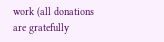work (all donations are gratefully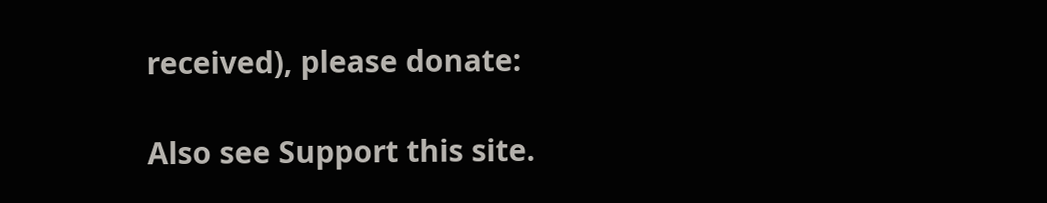received), please donate:

Also see Support this site.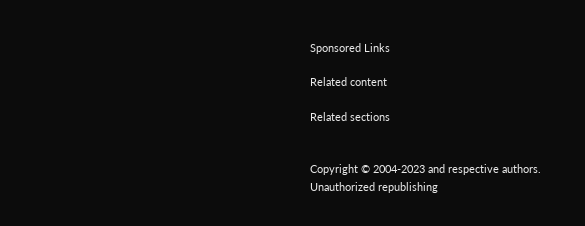Sponsored Links

Related content

Related sections


Copyright © 2004-2023 and respective authors.
Unauthorized republishing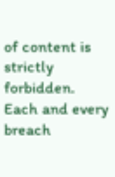of content is strictly forbidden. Each and every breach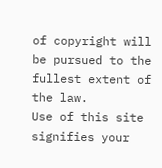of copyright will be pursued to the fullest extent of the law.
Use of this site signifies your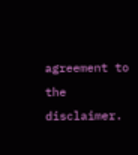agreement to the disclaimer.